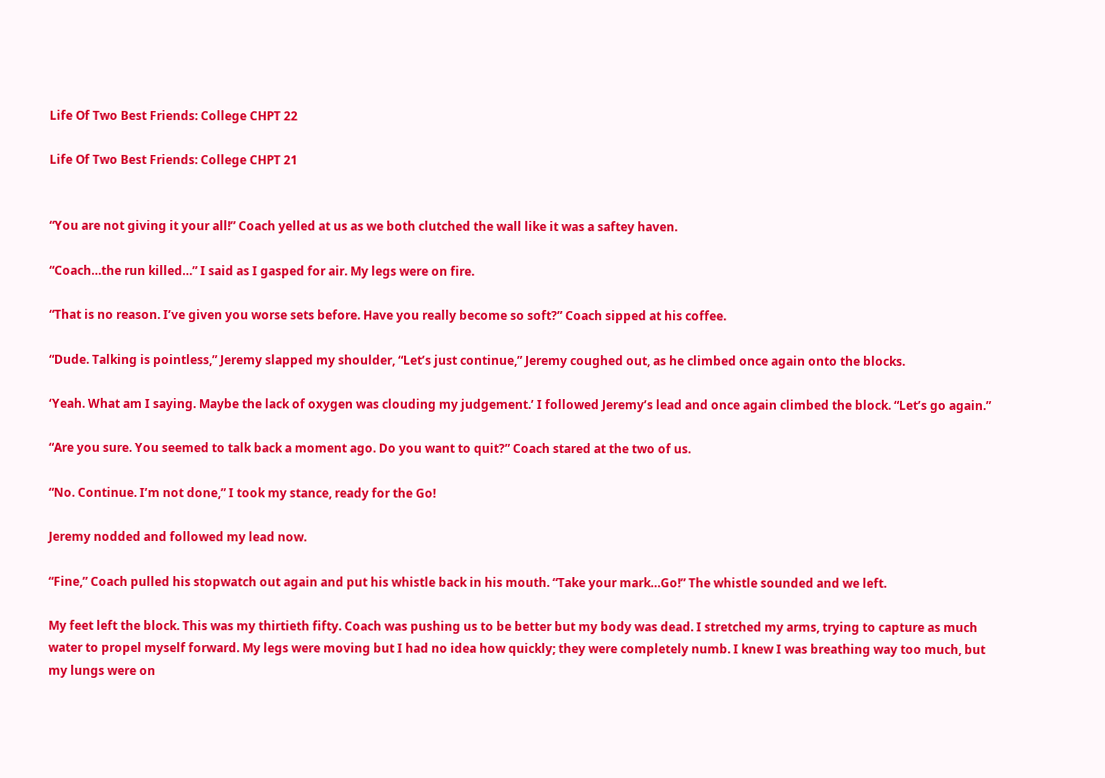Life Of Two Best Friends: College CHPT 22

Life Of Two Best Friends: College CHPT 21


“You are not giving it your all!” Coach yelled at us as we both clutched the wall like it was a saftey haven.

“Coach…the run killed…” I said as I gasped for air. My legs were on fire.

“That is no reason. I’ve given you worse sets before. Have you really become so soft?” Coach sipped at his coffee.

“Dude. Talking is pointless,” Jeremy slapped my shoulder, “Let’s just continue,” Jeremy coughed out, as he climbed once again onto the blocks.

‘Yeah. What am I saying. Maybe the lack of oxygen was clouding my judgement.’ I followed Jeremy’s lead and once again climbed the block. “Let’s go again.”

“Are you sure. You seemed to talk back a moment ago. Do you want to quit?” Coach stared at the two of us.

“No. Continue. I’m not done,” I took my stance, ready for the Go!

Jeremy nodded and followed my lead now.

“Fine,” Coach pulled his stopwatch out again and put his whistle back in his mouth. “Take your mark…Go!” The whistle sounded and we left.

My feet left the block. This was my thirtieth fifty. Coach was pushing us to be better but my body was dead. I stretched my arms, trying to capture as much water to propel myself forward. My legs were moving but I had no idea how quickly; they were completely numb. I knew I was breathing way too much, but my lungs were on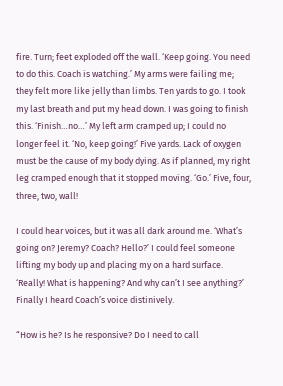fire. Turn; feet exploded off the wall. ‘Keep going. You need to do this. Coach is watching.’ My arms were failing me; they felt more like jelly than limbs. Ten yards to go. I took my last breath and put my head down. I was going to finish this. ‘Finish…no…’ My left arm cramped up; I could no longer feel it. ‘No, keep going!’ Five yards. Lack of oxygen must be the cause of my body dying. As if planned, my right leg cramped enough that it stopped moving. ‘Go.’ Five, four, three, two, wall!

I could hear voices, but it was all dark around me. ‘What’s going on? Jeremy? Coach? Hello?’ I could feel someone lifting my body up and placing my on a hard surface. ‘Really! What is happening? And why can’t I see anything?’ Finally I heard Coach’s voice distinively.

“How is he? Is he responsive? Do I need to call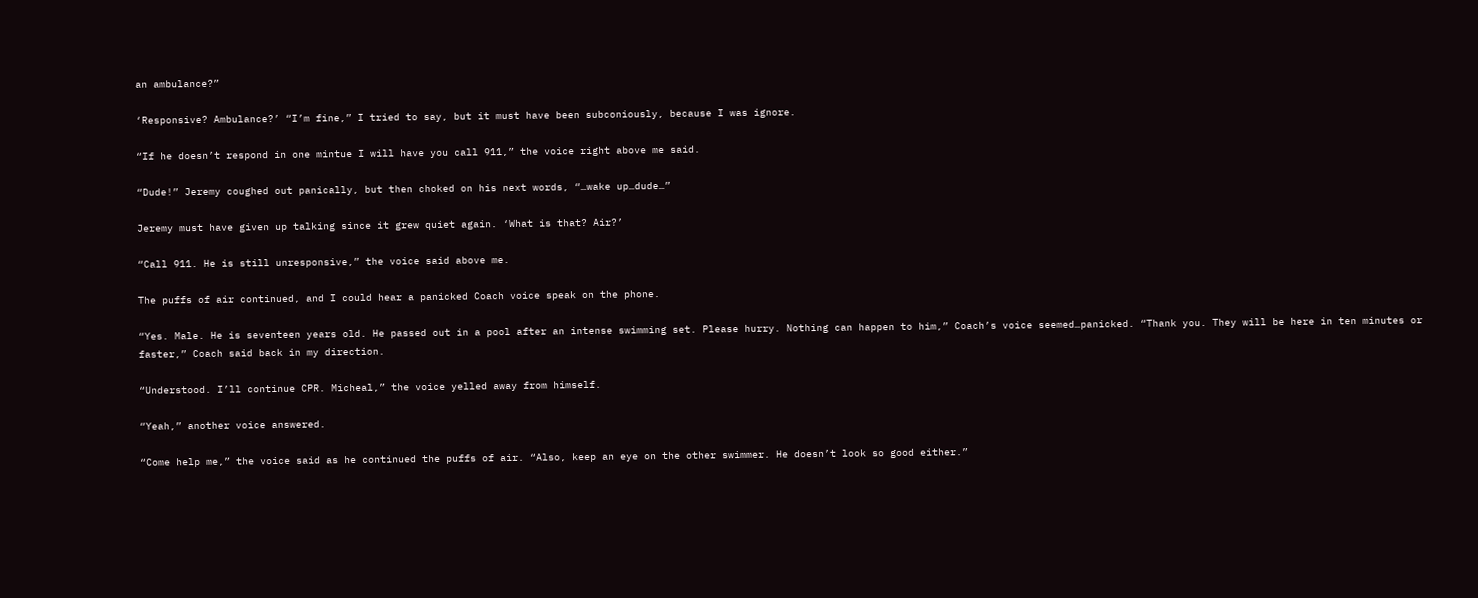an ambulance?”

‘Responsive? Ambulance?’ “I’m fine,” I tried to say, but it must have been subconiously, because I was ignore.

“If he doesn’t respond in one mintue I will have you call 911,” the voice right above me said.

“Dude!” Jeremy coughed out panically, but then choked on his next words, “…wake up…dude…”

Jeremy must have given up talking since it grew quiet again. ‘What is that? Air?’

“Call 911. He is still unresponsive,” the voice said above me.

The puffs of air continued, and I could hear a panicked Coach voice speak on the phone.

“Yes. Male. He is seventeen years old. He passed out in a pool after an intense swimming set. Please hurry. Nothing can happen to him,” Coach’s voice seemed…panicked. “Thank you. They will be here in ten minutes or faster,” Coach said back in my direction.

“Understood. I’ll continue CPR. Micheal,” the voice yelled away from himself.

“Yeah,” another voice answered.

“Come help me,” the voice said as he continued the puffs of air. “Also, keep an eye on the other swimmer. He doesn’t look so good either.”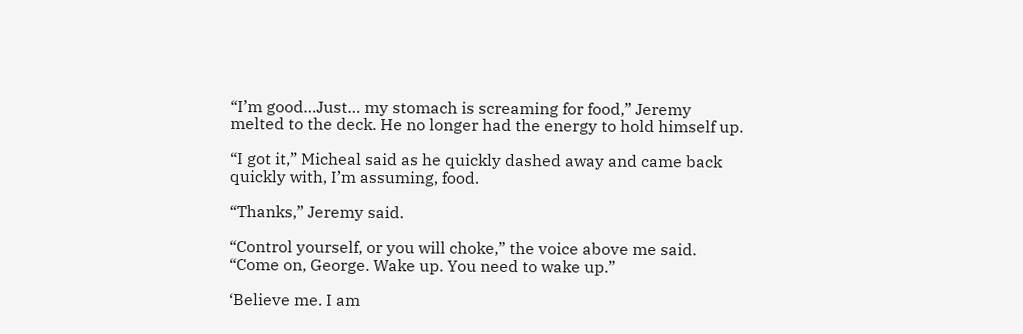“I’m good…Just… my stomach is screaming for food,” Jeremy melted to the deck. He no longer had the energy to hold himself up.

“I got it,” Micheal said as he quickly dashed away and came back quickly with, I’m assuming, food.

“Thanks,” Jeremy said.

“Control yourself, or you will choke,” the voice above me said. “Come on, George. Wake up. You need to wake up.”

‘Believe me. I am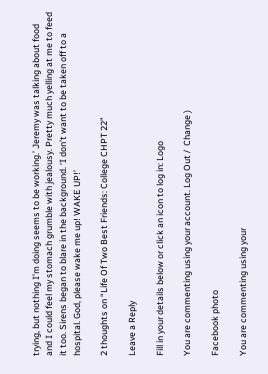trying, but nothing I’m doing seems to be working.’ Jeremy was talking about food and I could feel my stomach grumble with jealousy. Pretty much yelling at me to feed it too. Sirens began to blare in the background. ‘I don’t want to be taken off to a hospital. God, please wake me up! WAKE UP!’

2 thoughts on “Life Of Two Best Friends: College CHPT 22”

Leave a Reply

Fill in your details below or click an icon to log in: Logo

You are commenting using your account. Log Out /  Change )

Facebook photo

You are commenting using your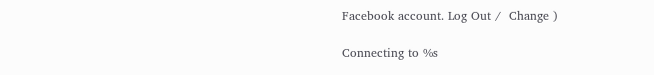Facebook account. Log Out /  Change )

Connecting to %s